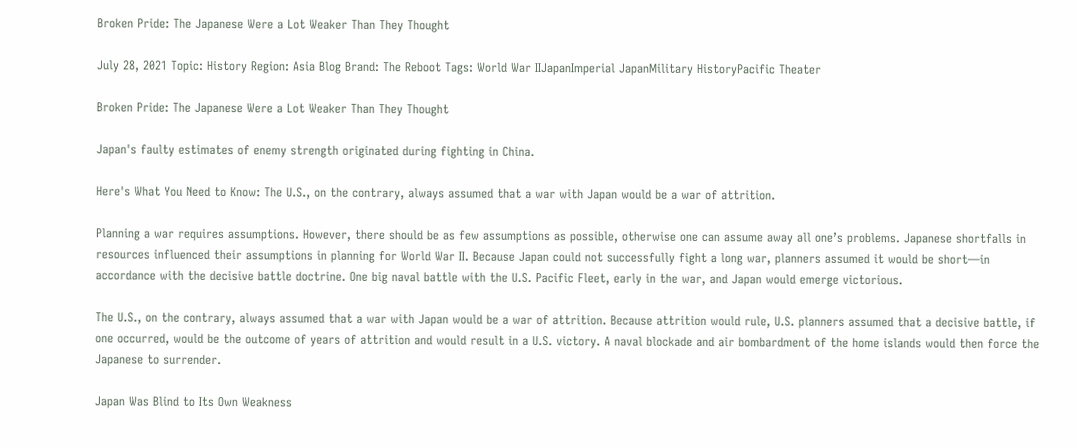Broken Pride: The Japanese Were a Lot Weaker Than They Thought

July 28, 2021 Topic: History Region: Asia Blog Brand: The Reboot Tags: World War IIJapanImperial JapanMilitary HistoryPacific Theater

Broken Pride: The Japanese Were a Lot Weaker Than They Thought

Japan's faulty estimates of enemy strength originated during fighting in China.

Here's What You Need to Know: The U.S., on the contrary, always assumed that a war with Japan would be a war of attrition.

Planning a war requires assumptions. However, there should be as few assumptions as possible, otherwise one can assume away all one’s problems. Japanese shortfalls in resources influenced their assumptions in planning for World War II. Because Japan could not successfully fight a long war, planners assumed it would be short—in accordance with the decisive battle doctrine. One big naval battle with the U.S. Pacific Fleet, early in the war, and Japan would emerge victorious.

The U.S., on the contrary, always assumed that a war with Japan would be a war of attrition. Because attrition would rule, U.S. planners assumed that a decisive battle, if one occurred, would be the outcome of years of attrition and would result in a U.S. victory. A naval blockade and air bombardment of the home islands would then force the Japanese to surrender.

Japan Was Blind to Its Own Weakness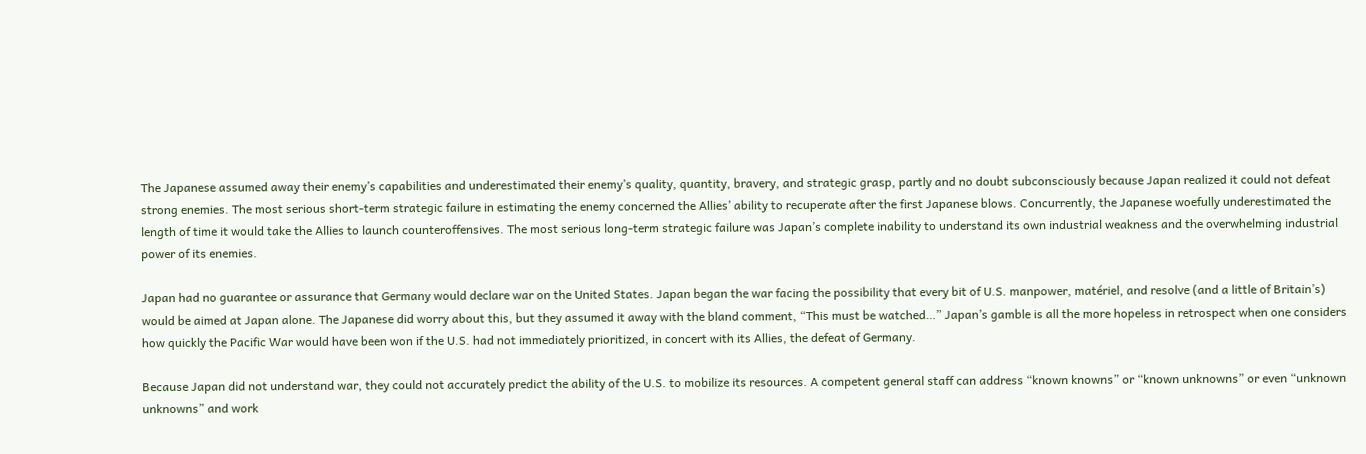The Japanese assumed away their enemy’s capabilities and underestimated their enemy’s quality, quantity, bravery, and strategic grasp, partly and no doubt subconsciously because Japan realized it could not defeat strong enemies. The most serious short-term strategic failure in estimating the enemy concerned the Allies’ ability to recuperate after the first Japanese blows. Concurrently, the Japanese woefully underestimated the length of time it would take the Allies to launch counteroffensives. The most serious long-term strategic failure was Japan’s complete inability to understand its own industrial weakness and the overwhelming industrial power of its enemies.

Japan had no guarantee or assurance that Germany would declare war on the United States. Japan began the war facing the possibility that every bit of U.S. manpower, matériel, and resolve (and a little of Britain’s) would be aimed at Japan alone. The Japanese did worry about this, but they assumed it away with the bland comment, “This must be watched…” Japan’s gamble is all the more hopeless in retrospect when one considers how quickly the Pacific War would have been won if the U.S. had not immediately prioritized, in concert with its Allies, the defeat of Germany.

Because Japan did not understand war, they could not accurately predict the ability of the U.S. to mobilize its resources. A competent general staff can address “known knowns” or “known unknowns” or even “unknown unknowns” and work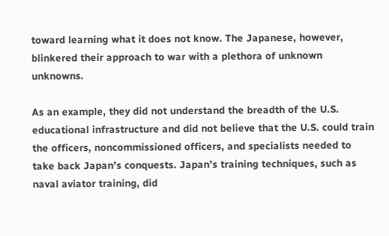toward learning what it does not know. The Japanese, however, blinkered their approach to war with a plethora of unknown unknowns.

As an example, they did not understand the breadth of the U.S. educational infrastructure and did not believe that the U.S. could train the officers, noncommissioned officers, and specialists needed to take back Japan’s conquests. Japan’s training techniques, such as naval aviator training, did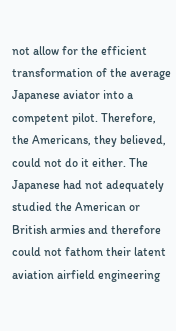not allow for the efficient transformation of the average Japanese aviator into a competent pilot. Therefore, the Americans, they believed, could not do it either. The Japanese had not adequately studied the American or British armies and therefore could not fathom their latent aviation airfield engineering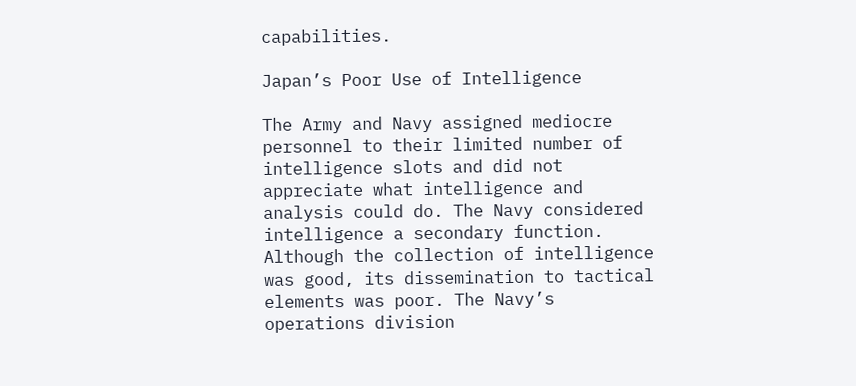capabilities.

Japan’s Poor Use of Intelligence

The Army and Navy assigned mediocre personnel to their limited number of intelligence slots and did not appreciate what intelligence and analysis could do. The Navy considered intelligence a secondary function. Although the collection of intelligence was good, its dissemination to tactical elements was poor. The Navy’s operations division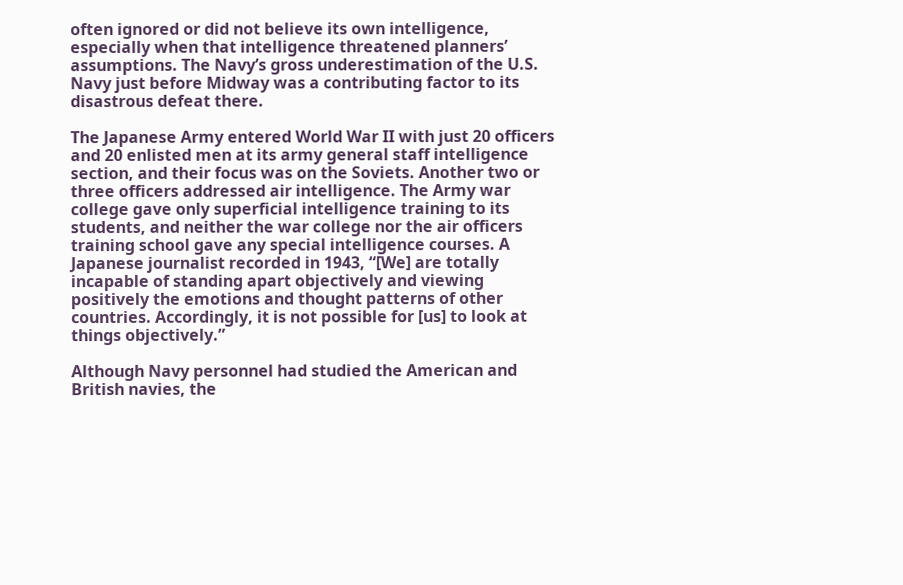often ignored or did not believe its own intelligence, especially when that intelligence threatened planners’ assumptions. The Navy’s gross underestimation of the U.S. Navy just before Midway was a contributing factor to its disastrous defeat there.

The Japanese Army entered World War II with just 20 officers and 20 enlisted men at its army general staff intelligence section, and their focus was on the Soviets. Another two or three officers addressed air intelligence. The Army war college gave only superficial intelligence training to its students, and neither the war college nor the air officers training school gave any special intelligence courses. A Japanese journalist recorded in 1943, “[We] are totally incapable of standing apart objectively and viewing positively the emotions and thought patterns of other countries. Accordingly, it is not possible for [us] to look at things objectively.”

Although Navy personnel had studied the American and British navies, the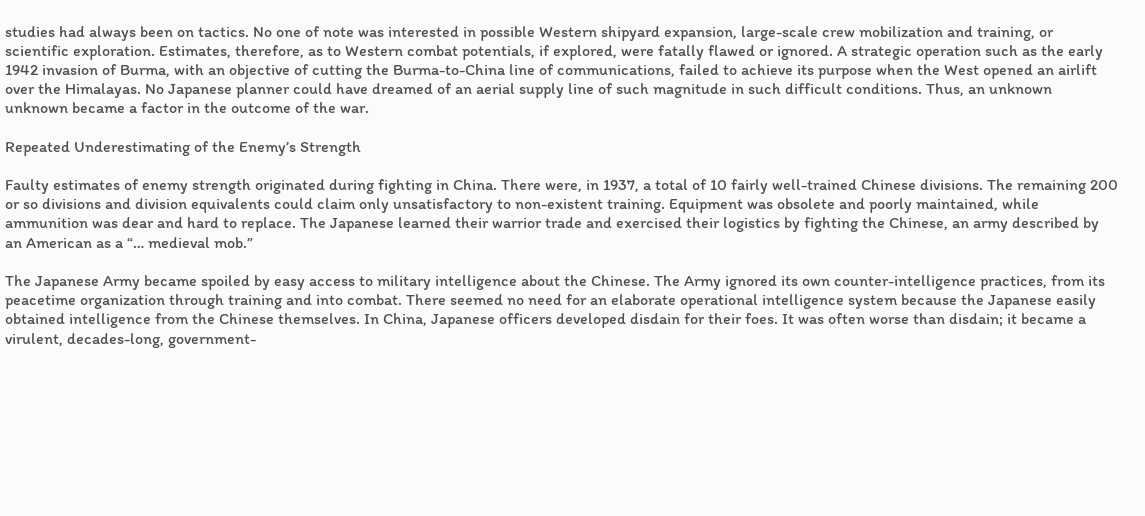studies had always been on tactics. No one of note was interested in possible Western shipyard expansion, large-scale crew mobilization and training, or scientific exploration. Estimates, therefore, as to Western combat potentials, if explored, were fatally flawed or ignored. A strategic operation such as the early 1942 invasion of Burma, with an objective of cutting the Burma-to-China line of communications, failed to achieve its purpose when the West opened an airlift over the Himalayas. No Japanese planner could have dreamed of an aerial supply line of such magnitude in such difficult conditions. Thus, an unknown unknown became a factor in the outcome of the war.

Repeated Underestimating of the Enemy’s Strength

Faulty estimates of enemy strength originated during fighting in China. There were, in 1937, a total of 10 fairly well-trained Chinese divisions. The remaining 200 or so divisions and division equivalents could claim only unsatisfactory to non-existent training. Equipment was obsolete and poorly maintained, while ammunition was dear and hard to replace. The Japanese learned their warrior trade and exercised their logistics by fighting the Chinese, an army described by an American as a “… medieval mob.”

The Japanese Army became spoiled by easy access to military intelligence about the Chinese. The Army ignored its own counter-intelligence practices, from its peacetime organization through training and into combat. There seemed no need for an elaborate operational intelligence system because the Japanese easily obtained intelligence from the Chinese themselves. In China, Japanese officers developed disdain for their foes. It was often worse than disdain; it became a virulent, decades-long, government-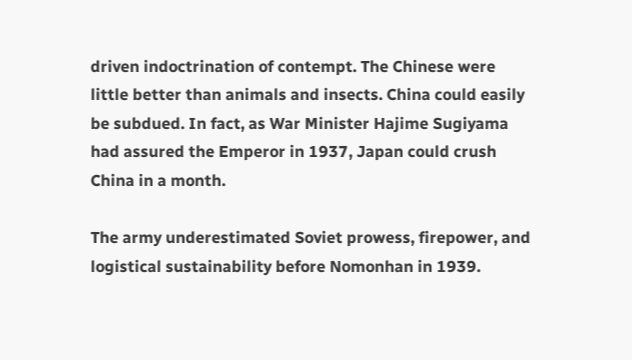driven indoctrination of contempt. The Chinese were little better than animals and insects. China could easily be subdued. In fact, as War Minister Hajime Sugiyama had assured the Emperor in 1937, Japan could crush China in a month.

The army underestimated Soviet prowess, firepower, and logistical sustainability before Nomonhan in 1939.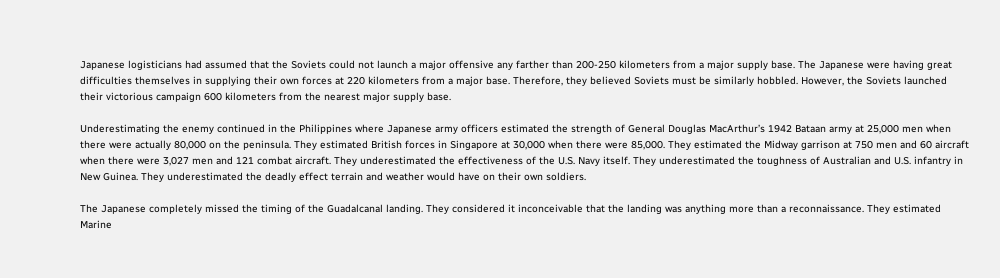Japanese logisticians had assumed that the Soviets could not launch a major offensive any farther than 200-250 kilometers from a major supply base. The Japanese were having great difficulties themselves in supplying their own forces at 220 kilometers from a major base. Therefore, they believed Soviets must be similarly hobbled. However, the Soviets launched their victorious campaign 600 kilometers from the nearest major supply base.

Underestimating the enemy continued in the Philippines where Japanese army officers estimated the strength of General Douglas MacArthur’s 1942 Bataan army at 25,000 men when there were actually 80,000 on the peninsula. They estimated British forces in Singapore at 30,000 when there were 85,000. They estimated the Midway garrison at 750 men and 60 aircraft when there were 3,027 men and 121 combat aircraft. They underestimated the effectiveness of the U.S. Navy itself. They underestimated the toughness of Australian and U.S. infantry in New Guinea. They underestimated the deadly effect terrain and weather would have on their own soldiers.

The Japanese completely missed the timing of the Guadalcanal landing. They considered it inconceivable that the landing was anything more than a reconnaissance. They estimated Marine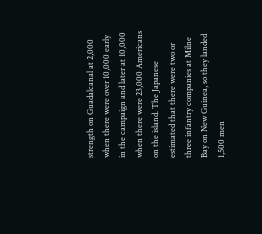strength on Guadalcanal at 2,000 when there were over 10,000 early in the campaign and later at 10,000 when there were 23,000 Americans on the island. The Japanese estimated that there were two or three infantry companies at Milne Bay on New Guinea, so they landed 1,500 men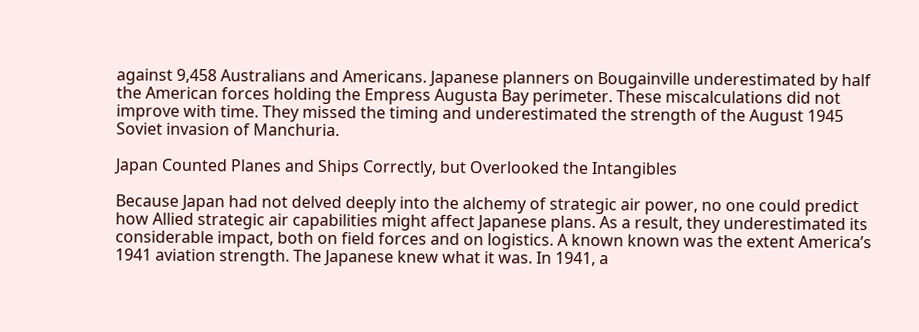against 9,458 Australians and Americans. Japanese planners on Bougainville underestimated by half the American forces holding the Empress Augusta Bay perimeter. These miscalculations did not improve with time. They missed the timing and underestimated the strength of the August 1945 Soviet invasion of Manchuria.

Japan Counted Planes and Ships Correctly, but Overlooked the Intangibles

Because Japan had not delved deeply into the alchemy of strategic air power, no one could predict how Allied strategic air capabilities might affect Japanese plans. As a result, they underestimated its considerable impact, both on field forces and on logistics. A known known was the extent America’s 1941 aviation strength. The Japanese knew what it was. In 1941, a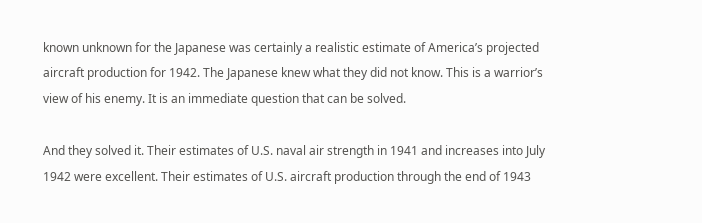known unknown for the Japanese was certainly a realistic estimate of America’s projected aircraft production for 1942. The Japanese knew what they did not know. This is a warrior’s view of his enemy. It is an immediate question that can be solved.

And they solved it. Their estimates of U.S. naval air strength in 1941 and increases into July 1942 were excellent. Their estimates of U.S. aircraft production through the end of 1943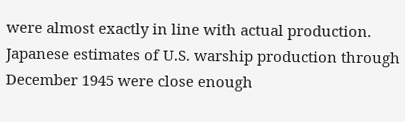were almost exactly in line with actual production. Japanese estimates of U.S. warship production through December 1945 were close enough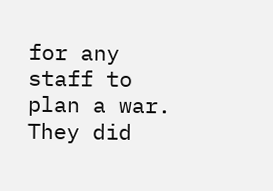for any staff to plan a war. They did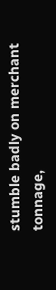stumble badly on merchant tonnage,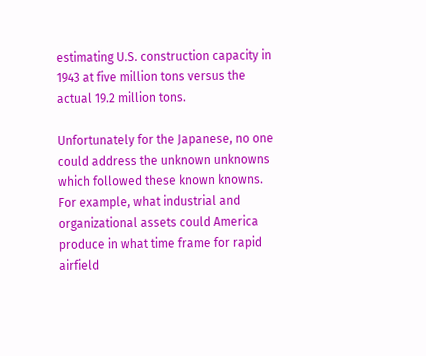estimating U.S. construction capacity in 1943 at five million tons versus the actual 19.2 million tons.

Unfortunately for the Japanese, no one could address the unknown unknowns which followed these known knowns. For example, what industrial and organizational assets could America produce in what time frame for rapid airfield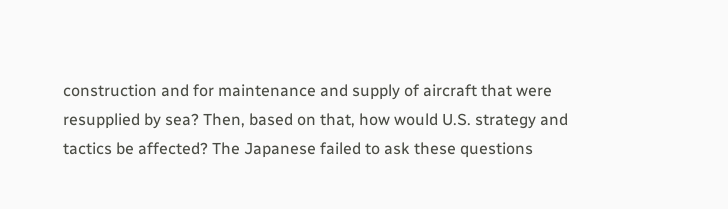construction and for maintenance and supply of aircraft that were resupplied by sea? Then, based on that, how would U.S. strategy and tactics be affected? The Japanese failed to ask these questions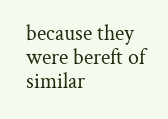because they were bereft of similar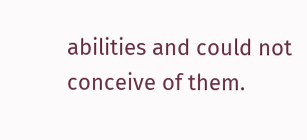abilities and could not conceive of them.